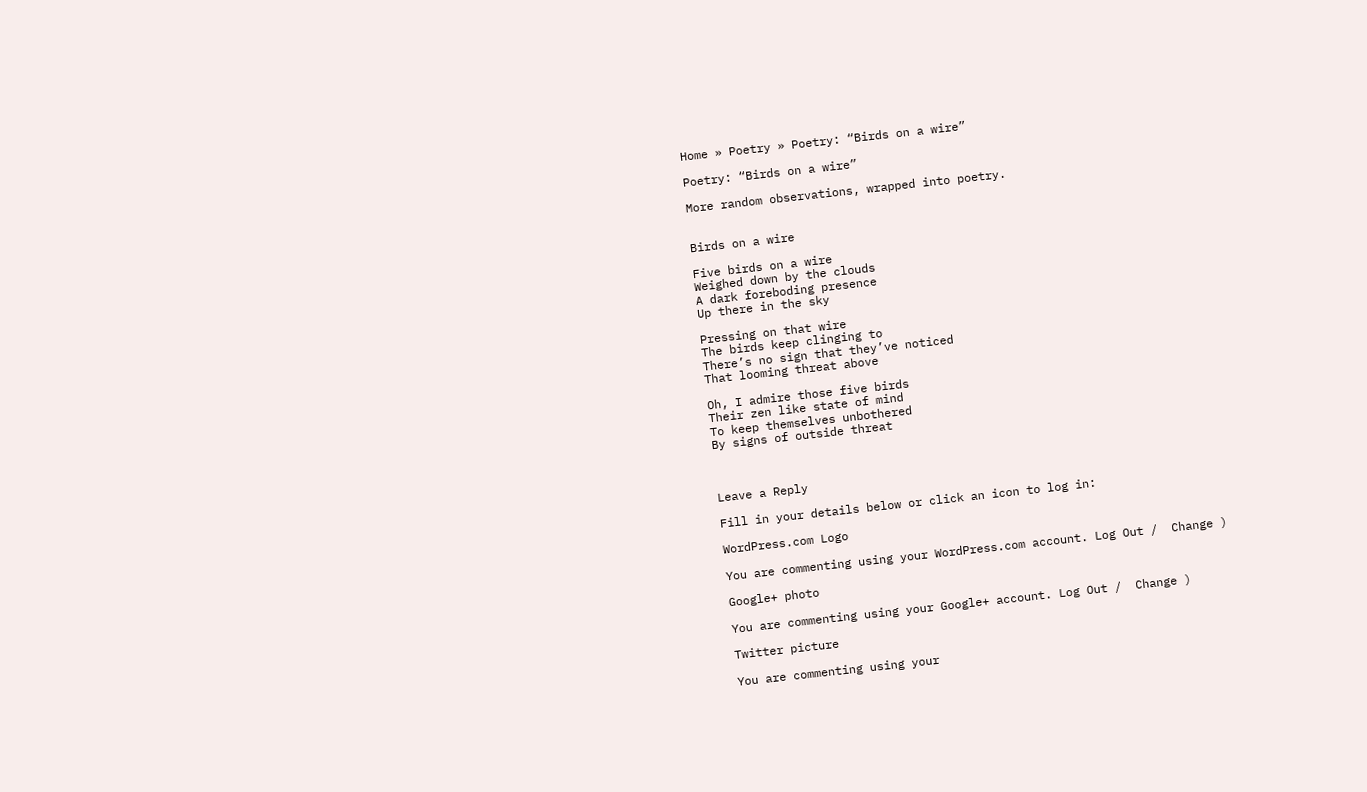Home » Poetry » Poetry: “Birds on a wire”

Poetry: “Birds on a wire”

More random observations, wrapped into poetry.


Birds on a wire

Five birds on a wire
Weighed down by the clouds
A dark foreboding presence
Up there in the sky

Pressing on that wire
The birds keep clinging to
There’s no sign that they’ve noticed
That looming threat above

Oh, I admire those five birds
Their zen like state of mind
To keep themselves unbothered
By signs of outside threat



Leave a Reply

Fill in your details below or click an icon to log in:

WordPress.com Logo

You are commenting using your WordPress.com account. Log Out /  Change )

Google+ photo

You are commenting using your Google+ account. Log Out /  Change )

Twitter picture

You are commenting using your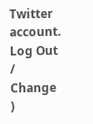Twitter account. Log Out /  Change )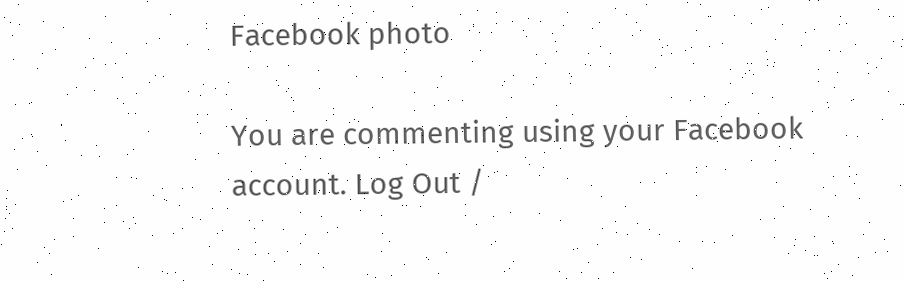Facebook photo

You are commenting using your Facebook account. Log Out /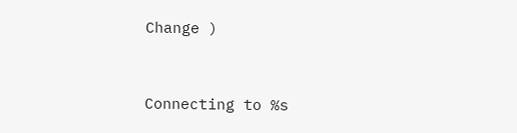Change )


Connecting to %s